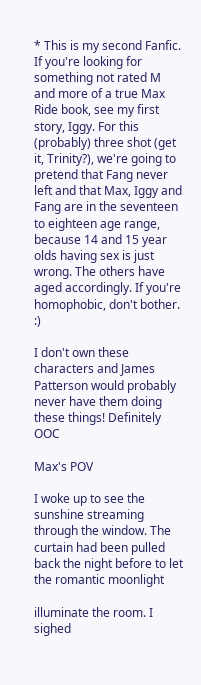* This is my second Fanfic. If you're looking for something not rated M and more of a true Max Ride book, see my first story, Iggy. For this (probably) three shot (get it, Trinity?), we're going to pretend that Fang never left and that Max, Iggy and Fang are in the seventeen to eighteen age range, because 14 and 15 year olds having sex is just wrong. The others have aged accordingly. If you're homophobic, don't bother. :)

I don't own these characters and James Patterson would probably never have them doing these things! Definitely OOC

Max's POV

I woke up to see the sunshine streaming through the window. The curtain had been pulled back the night before to let the romantic moonlight

illuminate the room. I sighed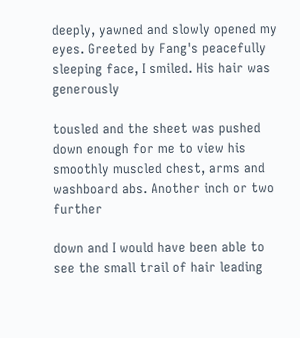deeply, yawned and slowly opened my eyes. Greeted by Fang's peacefully sleeping face, I smiled. His hair was generously

tousled and the sheet was pushed down enough for me to view his smoothly muscled chest, arms and washboard abs. Another inch or two further

down and I would have been able to see the small trail of hair leading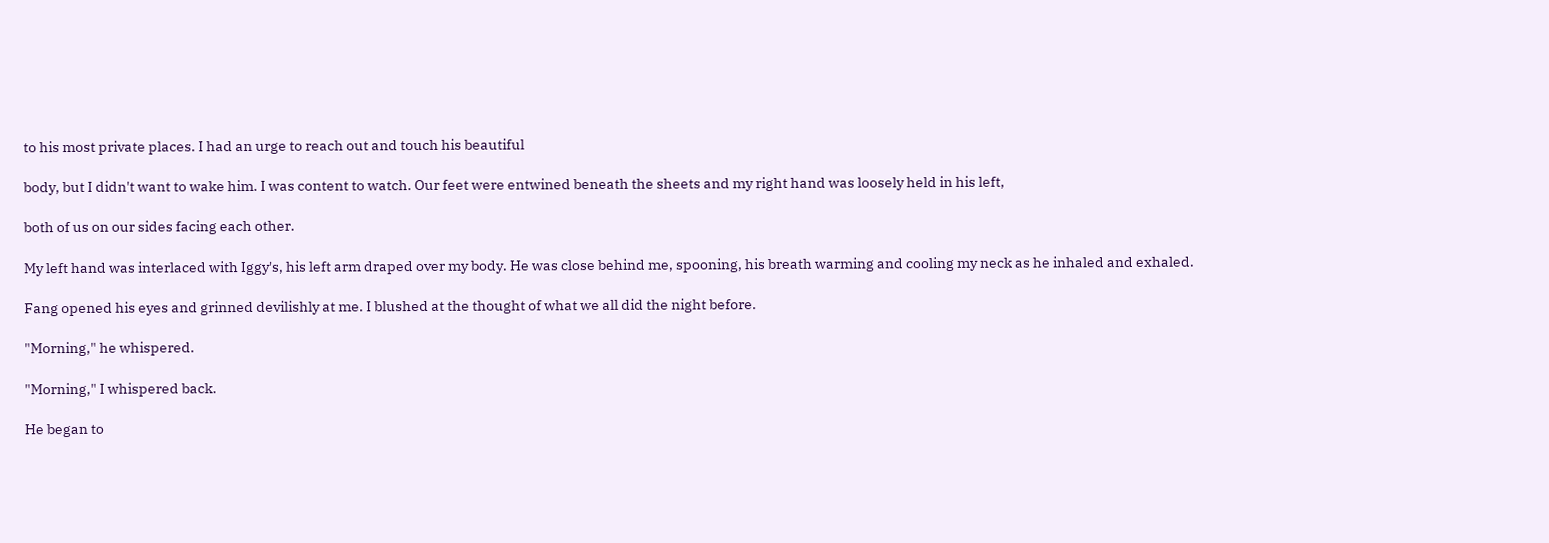to his most private places. I had an urge to reach out and touch his beautiful

body, but I didn't want to wake him. I was content to watch. Our feet were entwined beneath the sheets and my right hand was loosely held in his left,

both of us on our sides facing each other.

My left hand was interlaced with Iggy's, his left arm draped over my body. He was close behind me, spooning, his breath warming and cooling my neck as he inhaled and exhaled.

Fang opened his eyes and grinned devilishly at me. I blushed at the thought of what we all did the night before.

"Morning," he whispered.

"Morning," I whispered back.

He began to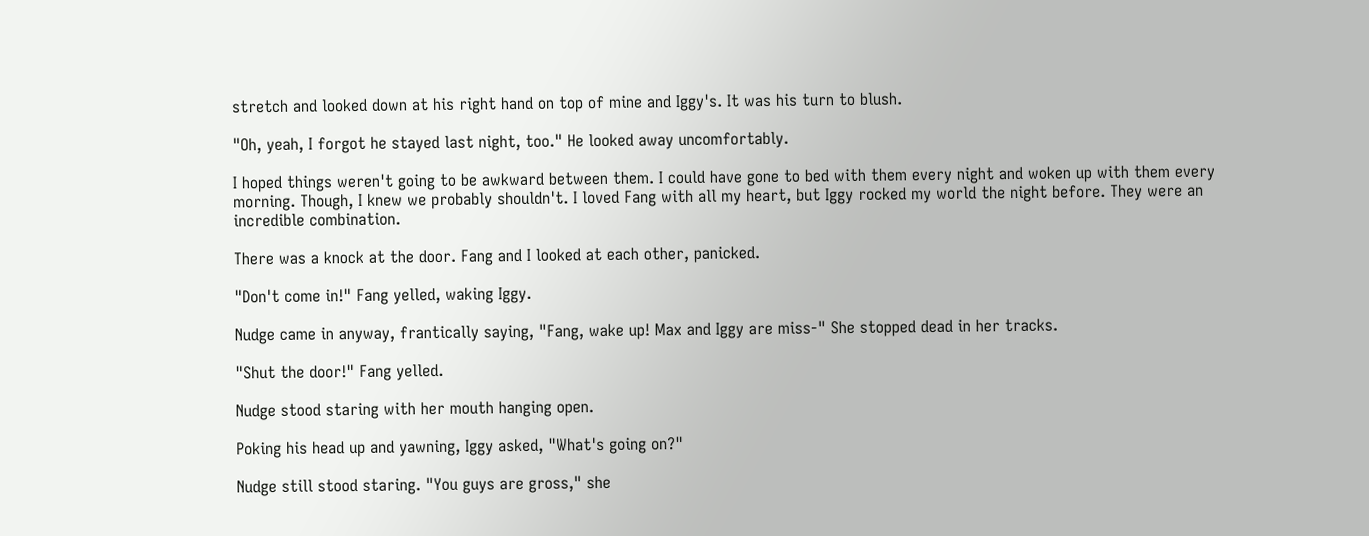stretch and looked down at his right hand on top of mine and Iggy's. It was his turn to blush.

"Oh, yeah, I forgot he stayed last night, too." He looked away uncomfortably.

I hoped things weren't going to be awkward between them. I could have gone to bed with them every night and woken up with them every morning. Though, I knew we probably shouldn't. I loved Fang with all my heart, but Iggy rocked my world the night before. They were an incredible combination.

There was a knock at the door. Fang and I looked at each other, panicked.

"Don't come in!" Fang yelled, waking Iggy.

Nudge came in anyway, frantically saying, "Fang, wake up! Max and Iggy are miss-" She stopped dead in her tracks.

"Shut the door!" Fang yelled.

Nudge stood staring with her mouth hanging open.

Poking his head up and yawning, Iggy asked, "What's going on?"

Nudge still stood staring. "You guys are gross," she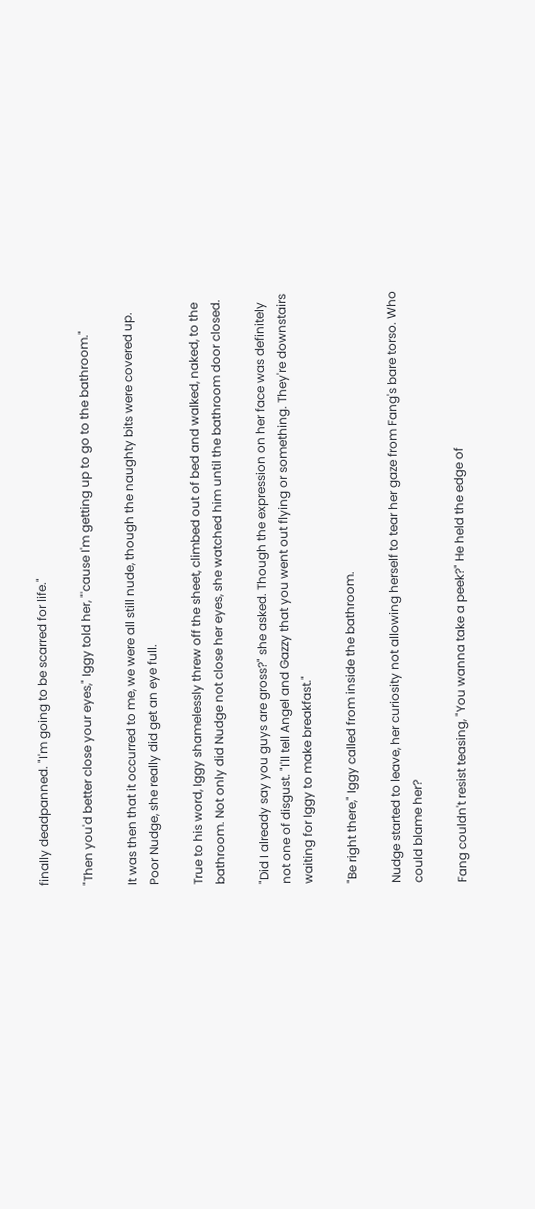finally deadpanned. "I'm going to be scarred for life."

"Then you'd better close your eyes," Iggy told her, "'cause I'm getting up to go to the bathroom."

It was then that it occurred to me, we were all still nude, though the naughty bits were covered up. Poor Nudge, she really did get an eye full.

True to his word, Iggy shamelessly threw off the sheet, climbed out of bed and walked, naked, to the bathroom. Not only did Nudge not close her eyes, she watched him until the bathroom door closed.

"Did I already say you guys are gross?" she asked. Though the expression on her face was definitely not one of disgust. "I'll tell Angel and Gazzy that you went out flying or something. They're downstairs waiting for Iggy to make breakfast."

"Be right there," Iggy called from inside the bathroom.

Nudge started to leave, her curiosity not allowing herself to tear her gaze from Fang's bare torso. Who could blame her?

Fang couldn't resist teasing, "You wanna take a peek?" He held the edge of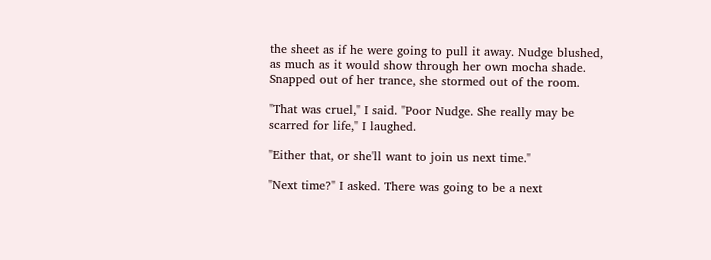the sheet as if he were going to pull it away. Nudge blushed, as much as it would show through her own mocha shade. Snapped out of her trance, she stormed out of the room.

"That was cruel," I said. "Poor Nudge. She really may be scarred for life," I laughed.

"Either that, or she'll want to join us next time."

"Next time?" I asked. There was going to be a next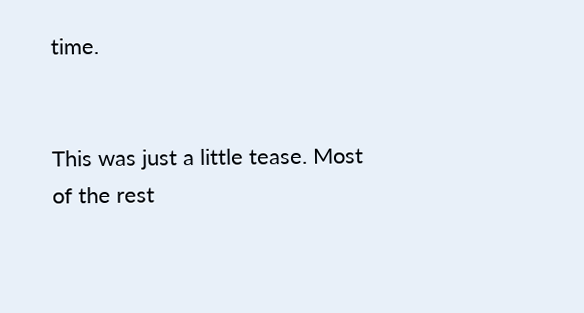time.


This was just a little tease. Most of the rest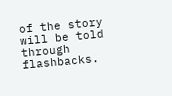of the story will be told through flashbacks.